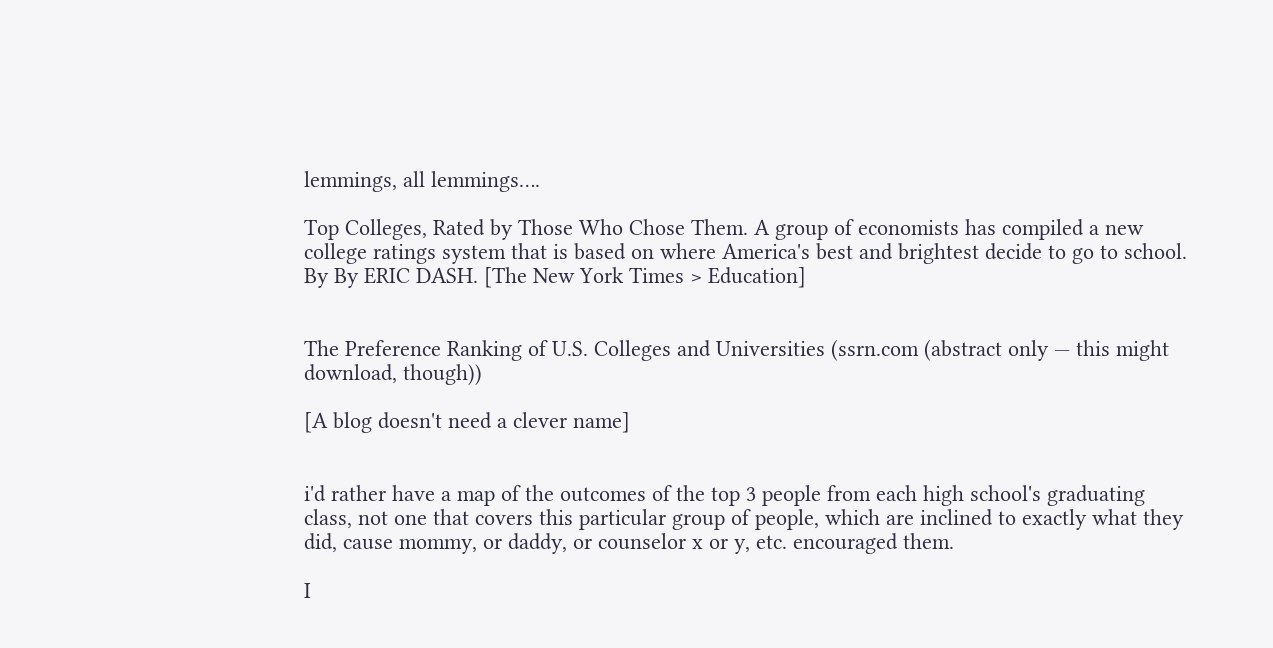lemmings, all lemmings….

Top Colleges, Rated by Those Who Chose Them. A group of economists has compiled a new college ratings system that is based on where America's best and brightest decide to go to school. By By ERIC DASH. [The New York Times > Education]


The Preference Ranking of U.S. Colleges and Universities (ssrn.com (abstract only — this might download, though))

[A blog doesn't need a clever name]


i'd rather have a map of the outcomes of the top 3 people from each high school's graduating class, not one that covers this particular group of people, which are inclined to exactly what they did, cause mommy, or daddy, or counselor x or y, etc. encouraged them.

I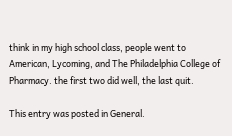think in my high school class, people went to American, Lycoming, and The Philadelphia College of Pharmacy. the first two did well, the last quit.

This entry was posted in General.